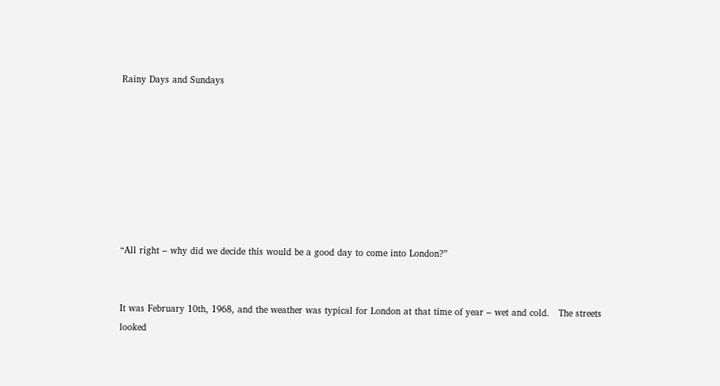Rainy Days and Sundays








“All right – why did we decide this would be a good day to come into London?”


It was February 10th, 1968, and the weather was typical for London at that time of year – wet and cold.   The streets looked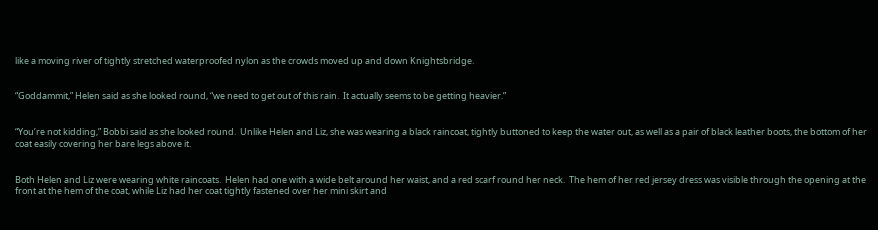like a moving river of tightly stretched waterproofed nylon as the crowds moved up and down Knightsbridge.


“Goddammit,” Helen said as she looked round, “we need to get out of this rain.  It actually seems to be getting heavier.”


“You’re not kidding,” Bobbi said as she looked round.  Unlike Helen and Liz, she was wearing a black raincoat, tightly buttoned to keep the water out, as well as a pair of black leather boots, the bottom of her coat easily covering her bare legs above it.


Both Helen and Liz were wearing white raincoats.  Helen had one with a wide belt around her waist, and a red scarf round her neck.  The hem of her red jersey dress was visible through the opening at the front at the hem of the coat, while Liz had her coat tightly fastened over her mini skirt and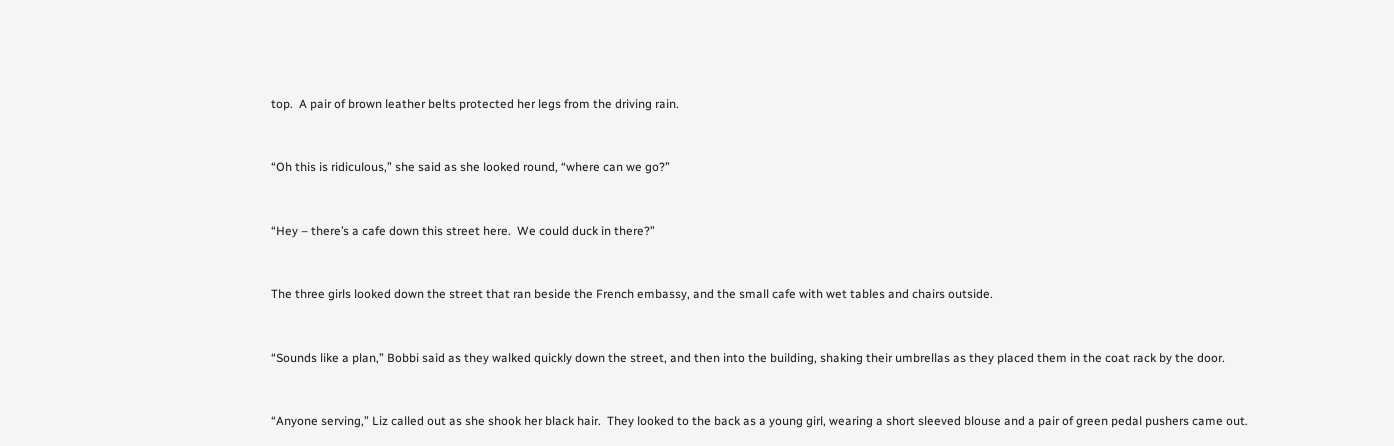top.  A pair of brown leather belts protected her legs from the driving rain.


“Oh this is ridiculous,” she said as she looked round, “where can we go?”


“Hey – there’s a cafe down this street here.  We could duck in there?”


The three girls looked down the street that ran beside the French embassy, and the small cafe with wet tables and chairs outside.


“Sounds like a plan,” Bobbi said as they walked quickly down the street, and then into the building, shaking their umbrellas as they placed them in the coat rack by the door.


“Anyone serving,” Liz called out as she shook her black hair.  They looked to the back as a young girl, wearing a short sleeved blouse and a pair of green pedal pushers came out.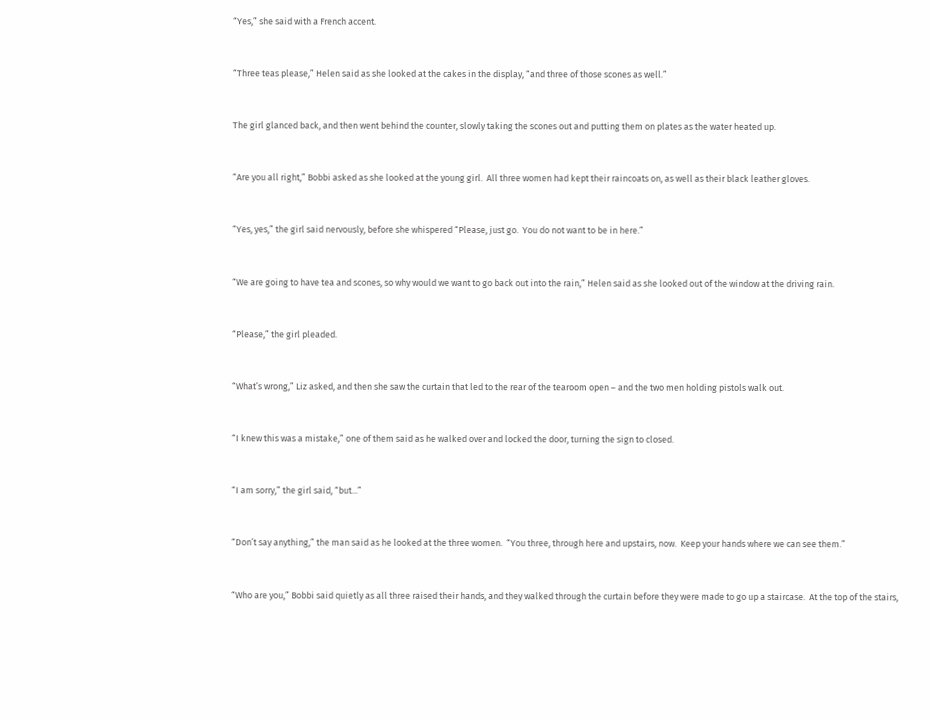“Yes,” she said with a French accent.


“Three teas please,” Helen said as she looked at the cakes in the display, “and three of those scones as well.”


The girl glanced back, and then went behind the counter, slowly taking the scones out and putting them on plates as the water heated up.


“Are you all right,” Bobbi asked as she looked at the young girl.  All three women had kept their raincoats on, as well as their black leather gloves.


“Yes, yes,” the girl said nervously, before she whispered “Please, just go.  You do not want to be in here.”


“We are going to have tea and scones, so why would we want to go back out into the rain,” Helen said as she looked out of the window at the driving rain.


“Please,” the girl pleaded.


“What’s wrong,” Liz asked, and then she saw the curtain that led to the rear of the tearoom open – and the two men holding pistols walk out.


“I knew this was a mistake,” one of them said as he walked over and locked the door, turning the sign to closed.


“I am sorry,” the girl said, “but...”


“Don’t say anything,” the man said as he looked at the three women.  “You three, through here and upstairs, now.  Keep your hands where we can see them.”


“Who are you,” Bobbi said quietly as all three raised their hands, and they walked through the curtain before they were made to go up a staircase.  At the top of the stairs,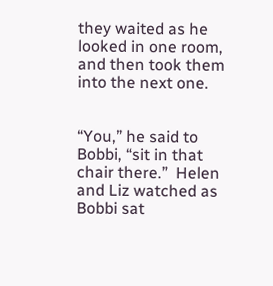they waited as he looked in one room, and then took them into the next one.


“You,” he said to Bobbi, “sit in that chair there.”  Helen and Liz watched as Bobbi sat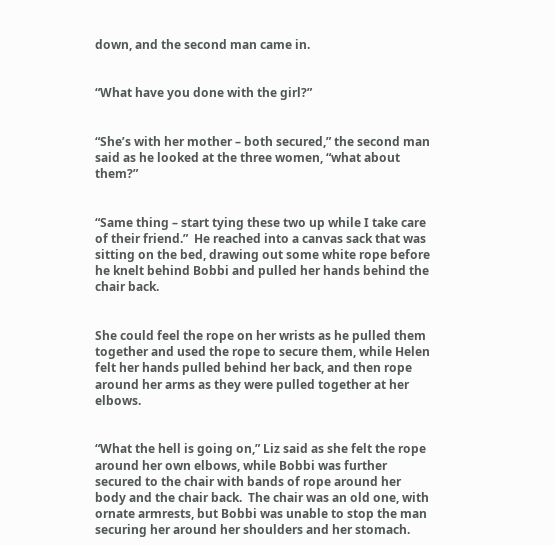down, and the second man came in.


“What have you done with the girl?”


“She’s with her mother – both secured,” the second man said as he looked at the three women, “what about them?”


“Same thing – start tying these two up while I take care of their friend.”  He reached into a canvas sack that was sitting on the bed, drawing out some white rope before he knelt behind Bobbi and pulled her hands behind the chair back.


She could feel the rope on her wrists as he pulled them together and used the rope to secure them, while Helen felt her hands pulled behind her back, and then rope around her arms as they were pulled together at her elbows.


“What the hell is going on,” Liz said as she felt the rope around her own elbows, while Bobbi was further secured to the chair with bands of rope around her body and the chair back.  The chair was an old one, with ornate armrests, but Bobbi was unable to stop the man securing her around her shoulders and her stomach.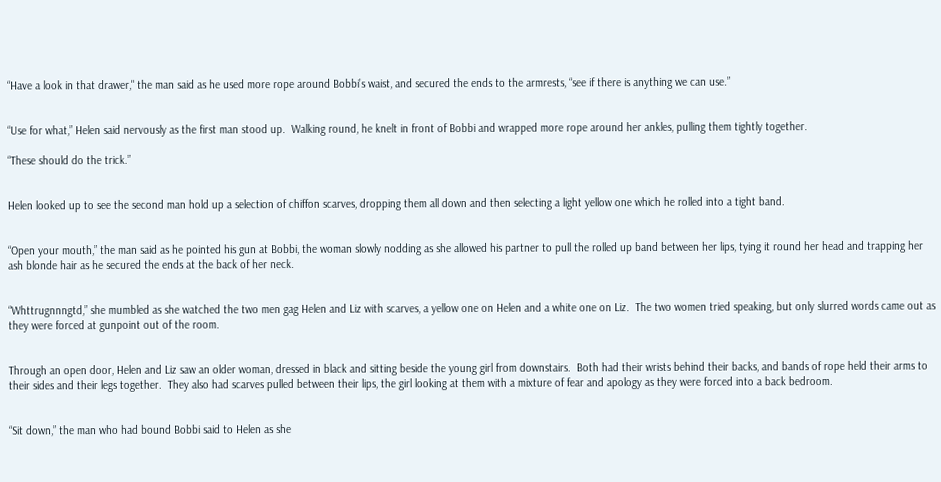“Have a look in that drawer," the man said as he used more rope around Bobbi’s waist, and secured the ends to the armrests, “see if there is anything we can use.”


“Use for what,” Helen said nervously as the first man stood up.  Walking round, he knelt in front of Bobbi and wrapped more rope around her ankles, pulling them tightly together.

“These should do the trick.”


Helen looked up to see the second man hold up a selection of chiffon scarves, dropping them all down and then selecting a light yellow one which he rolled into a tight band.


“Open your mouth,” the man said as he pointed his gun at Bobbi, the woman slowly nodding as she allowed his partner to pull the rolled up band between her lips, tying it round her head and trapping her ash blonde hair as he secured the ends at the back of her neck.


“Whttrugnnngtd,” she mumbled as she watched the two men gag Helen and Liz with scarves, a yellow one on Helen and a white one on Liz.  The two women tried speaking, but only slurred words came out as they were forced at gunpoint out of the room.


Through an open door, Helen and Liz saw an older woman, dressed in black and sitting beside the young girl from downstairs.  Both had their wrists behind their backs, and bands of rope held their arms to their sides and their legs together.  They also had scarves pulled between their lips, the girl looking at them with a mixture of fear and apology as they were forced into a back bedroom.


“Sit down,” the man who had bound Bobbi said to Helen as she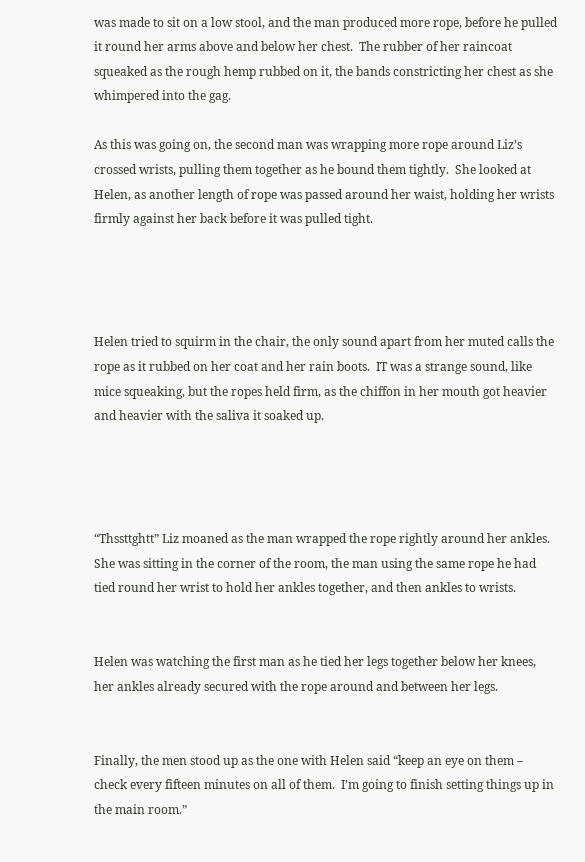was made to sit on a low stool, and the man produced more rope, before he pulled it round her arms above and below her chest.  The rubber of her raincoat squeaked as the rough hemp rubbed on it, the bands constricting her chest as she whimpered into the gag.

As this was going on, the second man was wrapping more rope around Liz’s crossed wrists, pulling them together as he bound them tightly.  She looked at Helen, as another length of rope was passed around her waist, holding her wrists firmly against her back before it was pulled tight.




Helen tried to squirm in the chair, the only sound apart from her muted calls the rope as it rubbed on her coat and her rain boots.  IT was a strange sound, like mice squeaking, but the ropes held firm, as the chiffon in her mouth got heavier and heavier with the saliva it soaked up.




“Thssttghtt” Liz moaned as the man wrapped the rope rightly around her ankles.  She was sitting in the corner of the room, the man using the same rope he had tied round her wrist to hold her ankles together, and then ankles to wrists.


Helen was watching the first man as he tied her legs together below her knees, her ankles already secured with the rope around and between her legs.


Finally, the men stood up as the one with Helen said “keep an eye on them – check every fifteen minutes on all of them.  I’m going to finish setting things up in the main room.”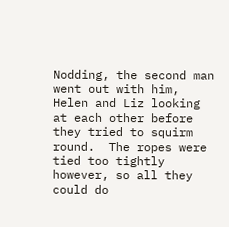Nodding, the second man went out with him, Helen and Liz looking at each other before they tried to squirm round.  The ropes were tied too tightly however, so all they could do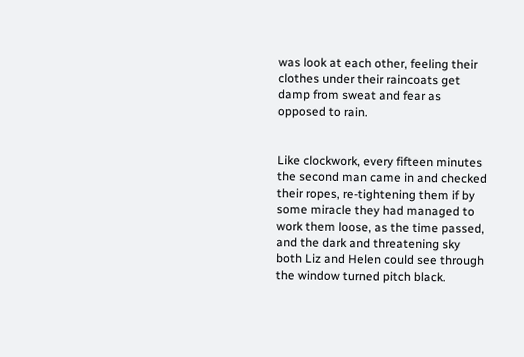was look at each other, feeling their clothes under their raincoats get damp from sweat and fear as opposed to rain.


Like clockwork, every fifteen minutes the second man came in and checked their ropes, re-tightening them if by some miracle they had managed to work them loose, as the time passed, and the dark and threatening sky both Liz and Helen could see through the window turned pitch black.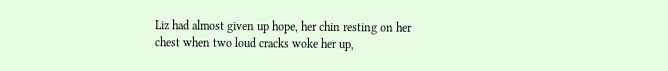Liz had almost given up hope, her chin resting on her chest when two loud cracks woke her up,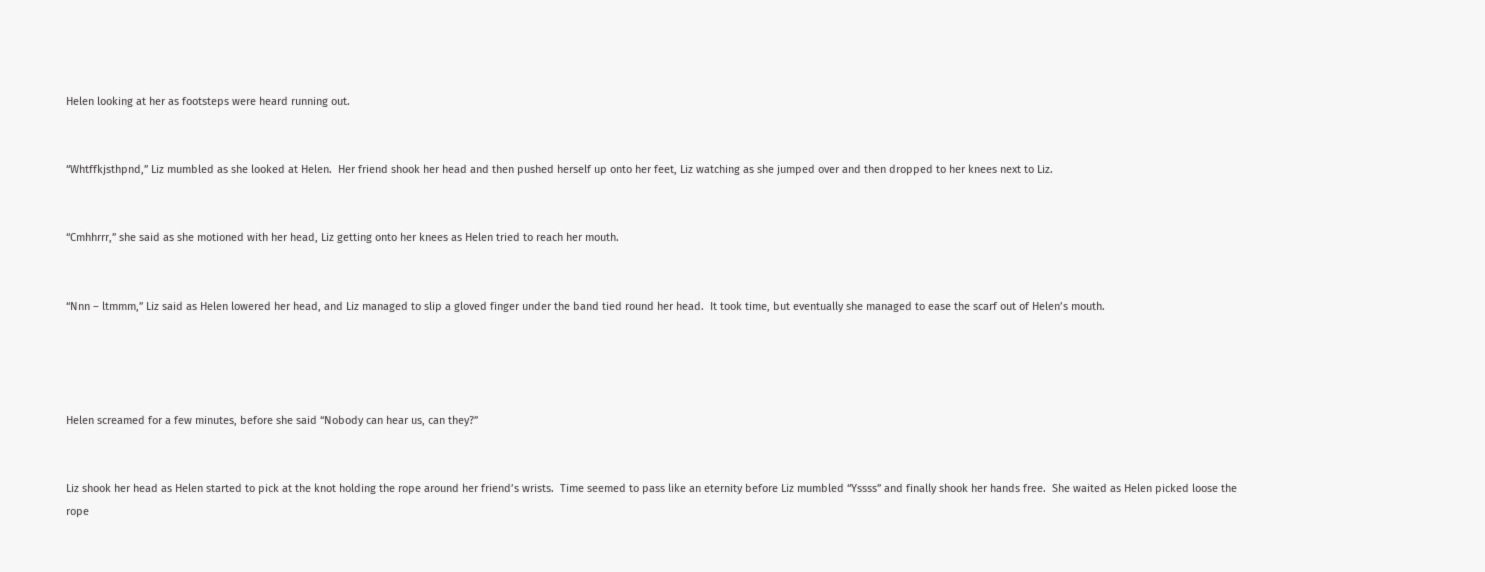Helen looking at her as footsteps were heard running out.


“Whtffkjsthpnd,” Liz mumbled as she looked at Helen.  Her friend shook her head and then pushed herself up onto her feet, Liz watching as she jumped over and then dropped to her knees next to Liz.


“Cmhhrrr,” she said as she motioned with her head, Liz getting onto her knees as Helen tried to reach her mouth.


“Nnn – ltmmm,” Liz said as Helen lowered her head, and Liz managed to slip a gloved finger under the band tied round her head.  It took time, but eventually she managed to ease the scarf out of Helen’s mouth.




Helen screamed for a few minutes, before she said “Nobody can hear us, can they?”


Liz shook her head as Helen started to pick at the knot holding the rope around her friend’s wrists.  Time seemed to pass like an eternity before Liz mumbled “Yssss” and finally shook her hands free.  She waited as Helen picked loose the rope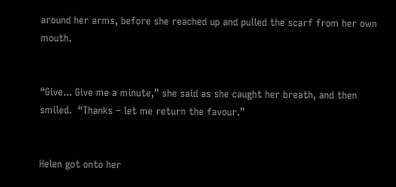around her arms, before she reached up and pulled the scarf from her own mouth.


“Give... Give me a minute,” she said as she caught her breath, and then smiled.  “Thanks – let me return the favour.”


Helen got onto her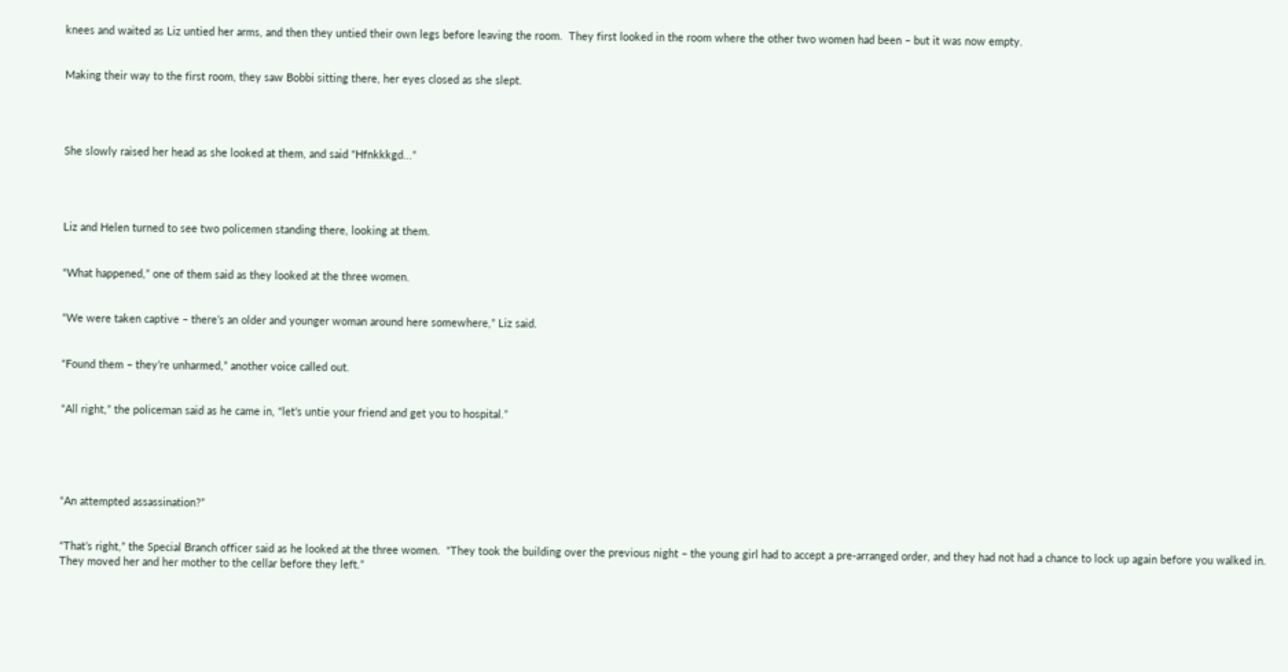knees and waited as Liz untied her arms, and then they untied their own legs before leaving the room.  They first looked in the room where the other two women had been – but it was now empty.


Making their way to the first room, they saw Bobbi sitting there, her eyes closed as she slept.




She slowly raised her head as she looked at them, and said “Hfnkkkgd...”




Liz and Helen turned to see two policemen standing there, looking at them.


“What happened,” one of them said as they looked at the three women.


“We were taken captive – there’s an older and younger woman around here somewhere,” Liz said.


“Found them – they’re unharmed,” another voice called out.


“All right,” the policeman said as he came in, “let’s untie your friend and get you to hospital.”





“An attempted assassination?”


“That’s right,” the Special Branch officer said as he looked at the three women.  “They took the building over the previous night – the young girl had to accept a pre-arranged order, and they had not had a chance to lock up again before you walked in.  They moved her and her mother to the cellar before they left.”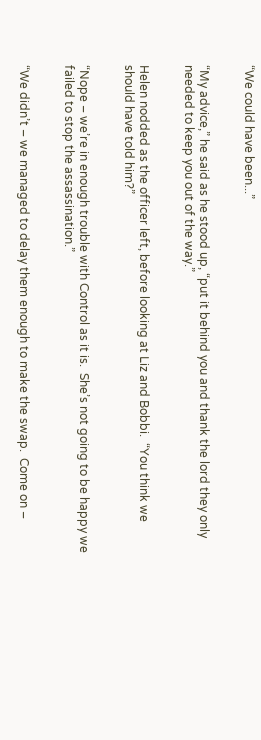“We could have been...”


“My advice,” he said as he stood up, “put it behind you and thank the lord they only needed to keep you out of the way.”


Helen nodded as the officer left, before looking at Liz and Bobbi.  “You think we should have told him?”


“Nope – we’re in enough trouble with Control as it is.  She’s not going to be happy we failed to stop the assassination.”


“We didn’t – we managed to delay them enough to make the swap.  Come on –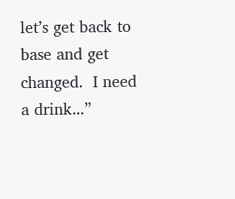let’s get back to base and get changed.  I need a drink...”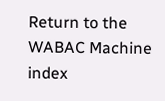Return to the WABAC Machine index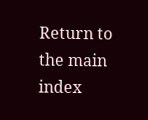Return to the main index